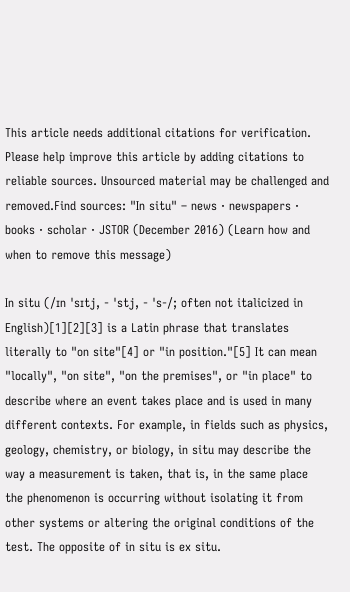This article needs additional citations for verification. Please help improve this article by adding citations to reliable sources. Unsourced material may be challenged and removed.Find sources: "In situ" – news · newspapers · books · scholar · JSTOR (December 2016) (Learn how and when to remove this message)

In situ (/ɪn ˈsɪtj, - ˈstj, - ˈs-/; often not italicized in English)[1][2][3] is a Latin phrase that translates literally to "on site"[4] or "in position."[5] It can mean "locally", "on site", "on the premises", or "in place" to describe where an event takes place and is used in many different contexts. For example, in fields such as physics, geology, chemistry, or biology, in situ may describe the way a measurement is taken, that is, in the same place the phenomenon is occurring without isolating it from other systems or altering the original conditions of the test. The opposite of in situ is ex situ.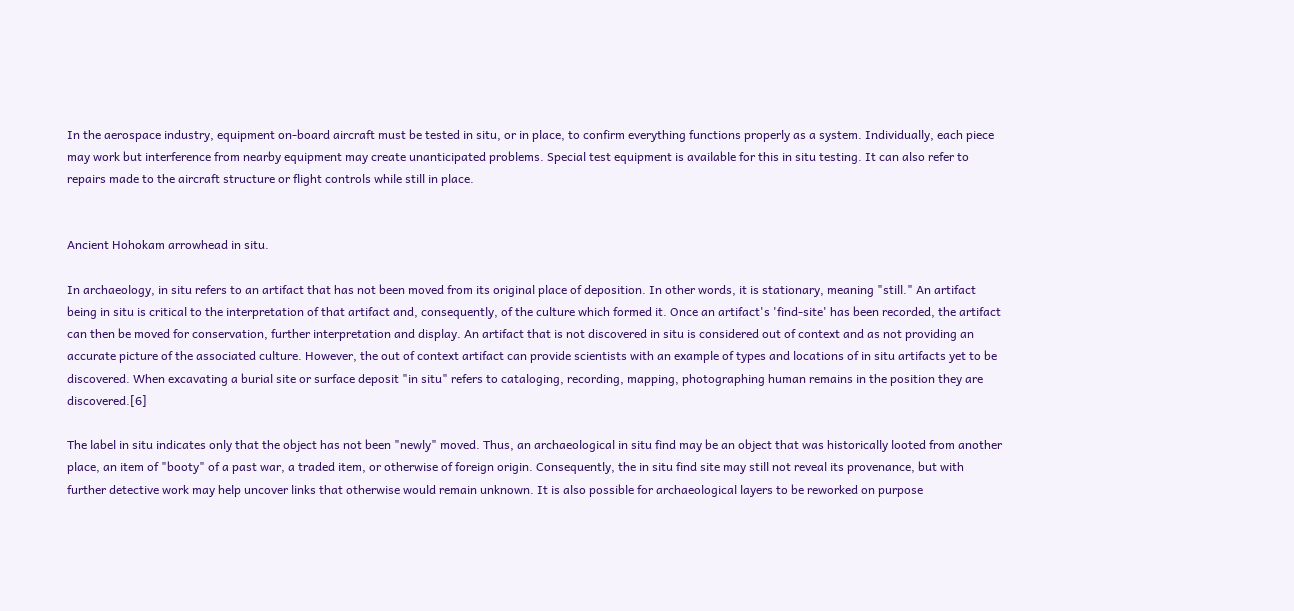In the aerospace industry, equipment on-board aircraft must be tested in situ, or in place, to confirm everything functions properly as a system. Individually, each piece may work but interference from nearby equipment may create unanticipated problems. Special test equipment is available for this in situ testing. It can also refer to repairs made to the aircraft structure or flight controls while still in place.


Ancient Hohokam arrowhead in situ.

In archaeology, in situ refers to an artifact that has not been moved from its original place of deposition. In other words, it is stationary, meaning "still." An artifact being in situ is critical to the interpretation of that artifact and, consequently, of the culture which formed it. Once an artifact's 'find-site' has been recorded, the artifact can then be moved for conservation, further interpretation and display. An artifact that is not discovered in situ is considered out of context and as not providing an accurate picture of the associated culture. However, the out of context artifact can provide scientists with an example of types and locations of in situ artifacts yet to be discovered. When excavating a burial site or surface deposit "in situ" refers to cataloging, recording, mapping, photographing human remains in the position they are discovered.[6]

The label in situ indicates only that the object has not been "newly" moved. Thus, an archaeological in situ find may be an object that was historically looted from another place, an item of "booty" of a past war, a traded item, or otherwise of foreign origin. Consequently, the in situ find site may still not reveal its provenance, but with further detective work may help uncover links that otherwise would remain unknown. It is also possible for archaeological layers to be reworked on purpose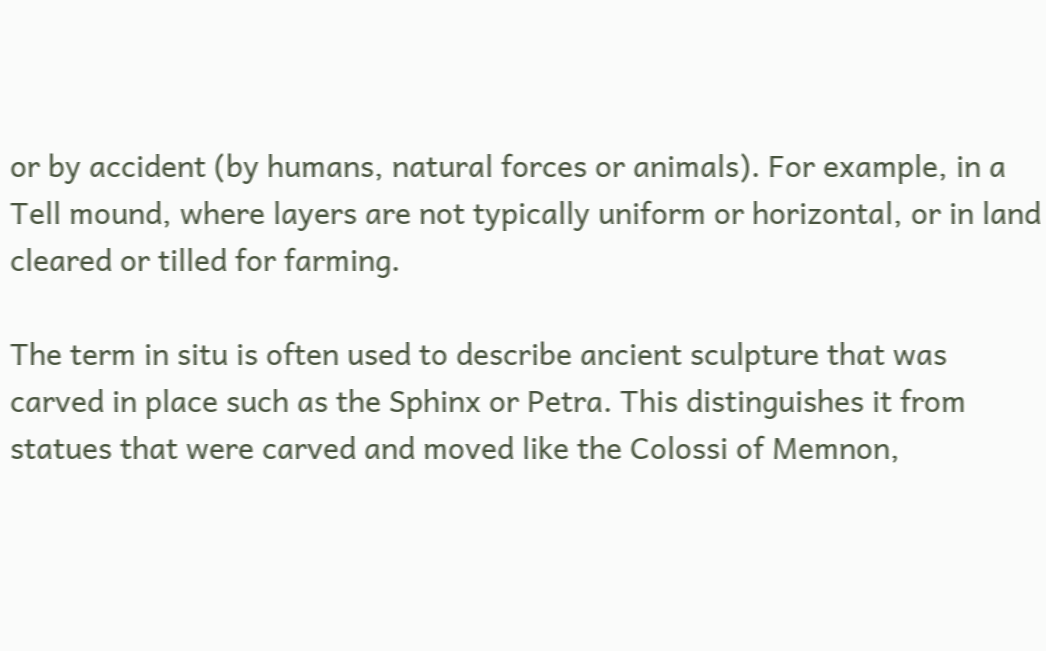or by accident (by humans, natural forces or animals). For example, in a Tell mound, where layers are not typically uniform or horizontal, or in land cleared or tilled for farming.

The term in situ is often used to describe ancient sculpture that was carved in place such as the Sphinx or Petra. This distinguishes it from statues that were carved and moved like the Colossi of Memnon,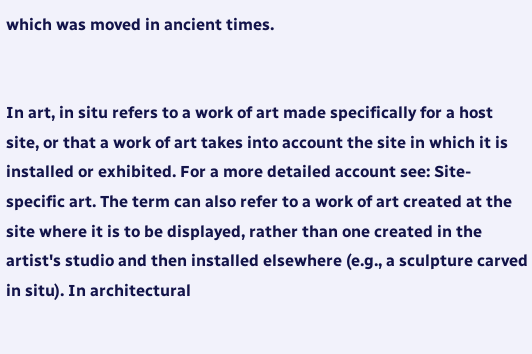which was moved in ancient times.


In art, in situ refers to a work of art made specifically for a host site, or that a work of art takes into account the site in which it is installed or exhibited. For a more detailed account see: Site-specific art. The term can also refer to a work of art created at the site where it is to be displayed, rather than one created in the artist's studio and then installed elsewhere (e.g., a sculpture carved in situ). In architectural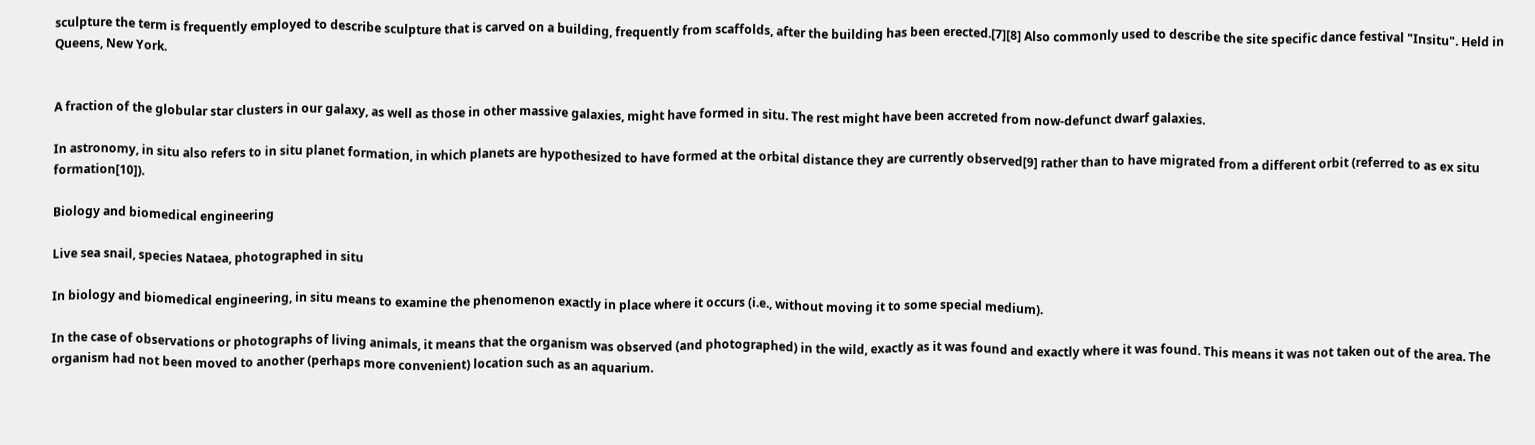sculpture the term is frequently employed to describe sculpture that is carved on a building, frequently from scaffolds, after the building has been erected.[7][8] Also commonly used to describe the site specific dance festival "Insitu". Held in Queens, New York.


A fraction of the globular star clusters in our galaxy, as well as those in other massive galaxies, might have formed in situ. The rest might have been accreted from now-defunct dwarf galaxies.

In astronomy, in situ also refers to in situ planet formation, in which planets are hypothesized to have formed at the orbital distance they are currently observed[9] rather than to have migrated from a different orbit (referred to as ex situ formation[10]).

Biology and biomedical engineering

Live sea snail, species Nataea, photographed in situ

In biology and biomedical engineering, in situ means to examine the phenomenon exactly in place where it occurs (i.e., without moving it to some special medium).

In the case of observations or photographs of living animals, it means that the organism was observed (and photographed) in the wild, exactly as it was found and exactly where it was found. This means it was not taken out of the area. The organism had not been moved to another (perhaps more convenient) location such as an aquarium.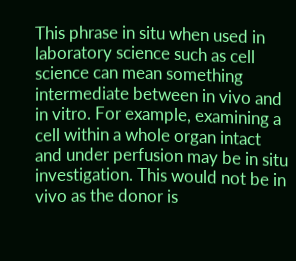This phrase in situ when used in laboratory science such as cell science can mean something intermediate between in vivo and in vitro. For example, examining a cell within a whole organ intact and under perfusion may be in situ investigation. This would not be in vivo as the donor is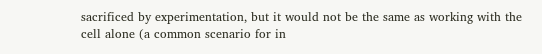sacrificed by experimentation, but it would not be the same as working with the cell alone (a common scenario for in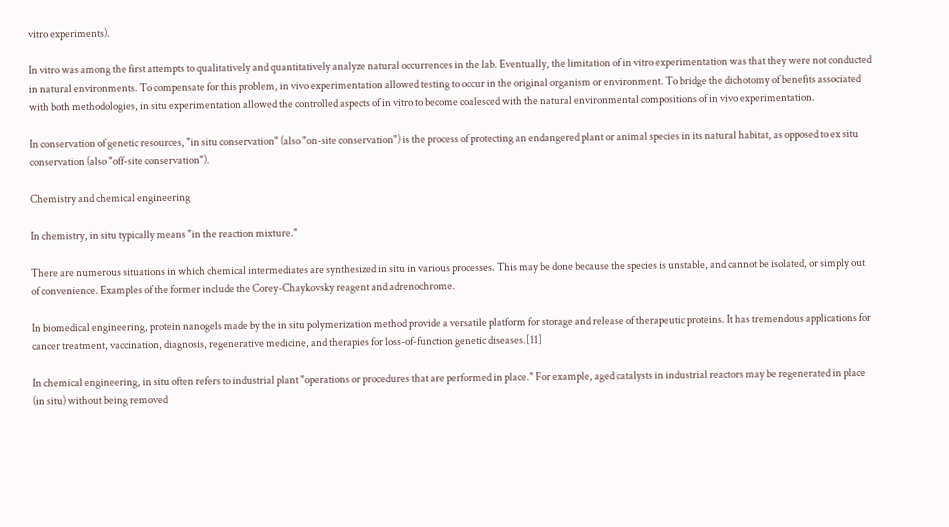vitro experiments).

In vitro was among the first attempts to qualitatively and quantitatively analyze natural occurrences in the lab. Eventually, the limitation of in vitro experimentation was that they were not conducted in natural environments. To compensate for this problem, in vivo experimentation allowed testing to occur in the original organism or environment. To bridge the dichotomy of benefits associated with both methodologies, in situ experimentation allowed the controlled aspects of in vitro to become coalesced with the natural environmental compositions of in vivo experimentation.

In conservation of genetic resources, "in situ conservation" (also "on-site conservation") is the process of protecting an endangered plant or animal species in its natural habitat, as opposed to ex situ conservation (also "off-site conservation").

Chemistry and chemical engineering

In chemistry, in situ typically means "in the reaction mixture."

There are numerous situations in which chemical intermediates are synthesized in situ in various processes. This may be done because the species is unstable, and cannot be isolated, or simply out of convenience. Examples of the former include the Corey-Chaykovsky reagent and adrenochrome.

In biomedical engineering, protein nanogels made by the in situ polymerization method provide a versatile platform for storage and release of therapeutic proteins. It has tremendous applications for cancer treatment, vaccination, diagnosis, regenerative medicine, and therapies for loss-of-function genetic diseases.[11]

In chemical engineering, in situ often refers to industrial plant "operations or procedures that are performed in place." For example, aged catalysts in industrial reactors may be regenerated in place (in situ) without being removed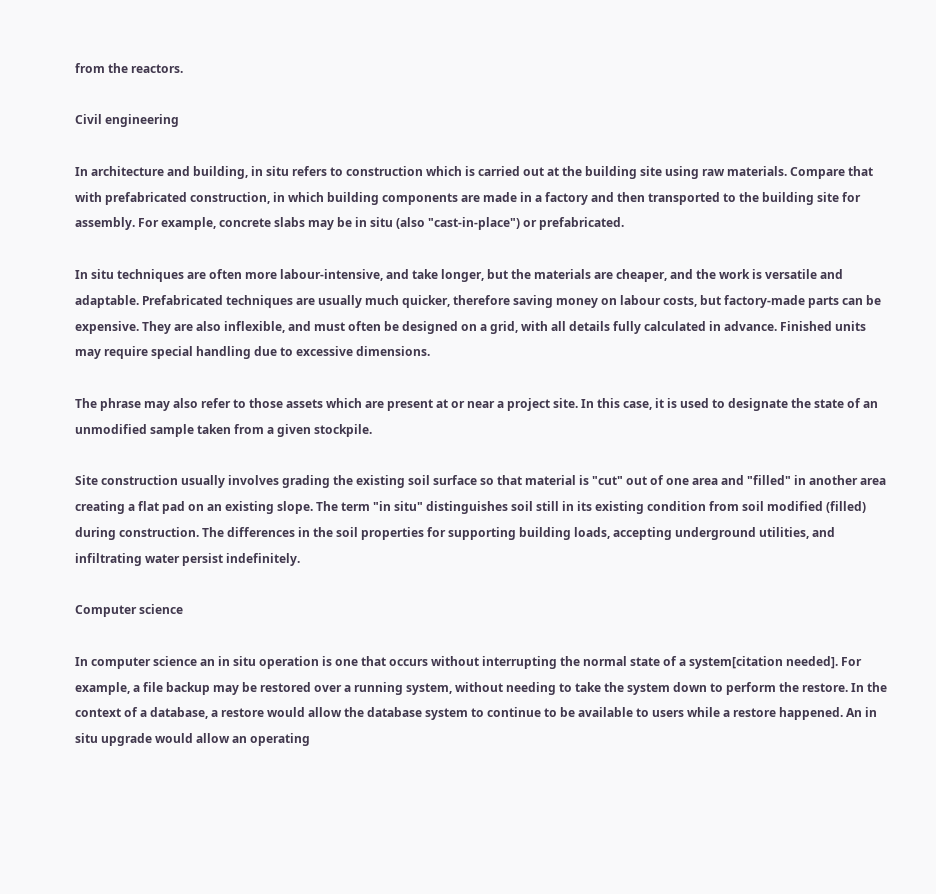from the reactors.

Civil engineering

In architecture and building, in situ refers to construction which is carried out at the building site using raw materials. Compare that with prefabricated construction, in which building components are made in a factory and then transported to the building site for assembly. For example, concrete slabs may be in situ (also "cast-in-place") or prefabricated.

In situ techniques are often more labour-intensive, and take longer, but the materials are cheaper, and the work is versatile and adaptable. Prefabricated techniques are usually much quicker, therefore saving money on labour costs, but factory-made parts can be expensive. They are also inflexible, and must often be designed on a grid, with all details fully calculated in advance. Finished units may require special handling due to excessive dimensions.

The phrase may also refer to those assets which are present at or near a project site. In this case, it is used to designate the state of an unmodified sample taken from a given stockpile.

Site construction usually involves grading the existing soil surface so that material is "cut" out of one area and "filled" in another area creating a flat pad on an existing slope. The term "in situ" distinguishes soil still in its existing condition from soil modified (filled) during construction. The differences in the soil properties for supporting building loads, accepting underground utilities, and infiltrating water persist indefinitely.

Computer science

In computer science an in situ operation is one that occurs without interrupting the normal state of a system[citation needed]. For example, a file backup may be restored over a running system, without needing to take the system down to perform the restore. In the context of a database, a restore would allow the database system to continue to be available to users while a restore happened. An in situ upgrade would allow an operating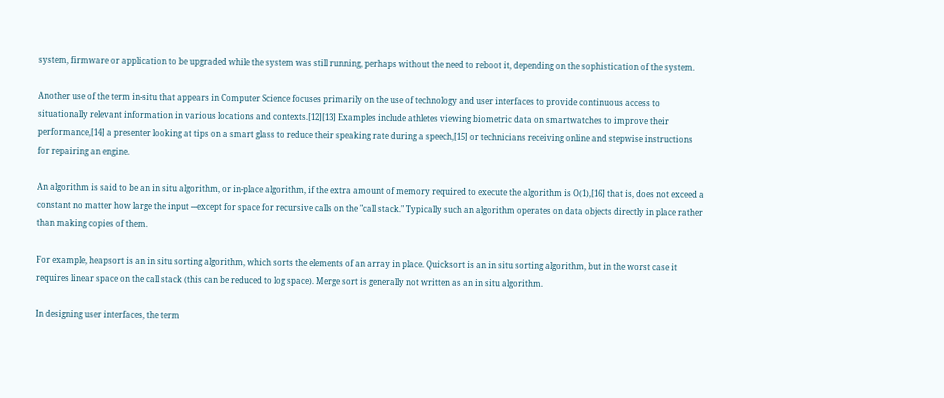system, firmware or application to be upgraded while the system was still running, perhaps without the need to reboot it, depending on the sophistication of the system.

Another use of the term in-situ that appears in Computer Science focuses primarily on the use of technology and user interfaces to provide continuous access to situationally relevant information in various locations and contexts.[12][13] Examples include athletes viewing biometric data on smartwatches to improve their performance,[14] a presenter looking at tips on a smart glass to reduce their speaking rate during a speech,[15] or technicians receiving online and stepwise instructions for repairing an engine.

An algorithm is said to be an in situ algorithm, or in-place algorithm, if the extra amount of memory required to execute the algorithm is O(1),[16] that is, does not exceed a constant no matter how large the input ---except for space for recursive calls on the "call stack." Typically such an algorithm operates on data objects directly in place rather than making copies of them.

For example, heapsort is an in situ sorting algorithm, which sorts the elements of an array in place. Quicksort is an in situ sorting algorithm, but in the worst case it requires linear space on the call stack (this can be reduced to log space). Merge sort is generally not written as an in situ algorithm.

In designing user interfaces, the term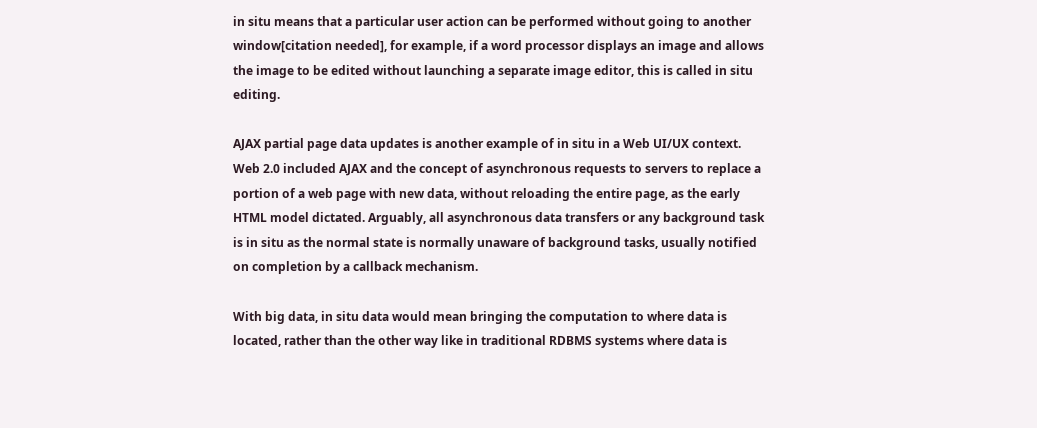in situ means that a particular user action can be performed without going to another window[citation needed], for example, if a word processor displays an image and allows the image to be edited without launching a separate image editor, this is called in situ editing.

AJAX partial page data updates is another example of in situ in a Web UI/UX context. Web 2.0 included AJAX and the concept of asynchronous requests to servers to replace a portion of a web page with new data, without reloading the entire page, as the early HTML model dictated. Arguably, all asynchronous data transfers or any background task is in situ as the normal state is normally unaware of background tasks, usually notified on completion by a callback mechanism.

With big data, in situ data would mean bringing the computation to where data is located, rather than the other way like in traditional RDBMS systems where data is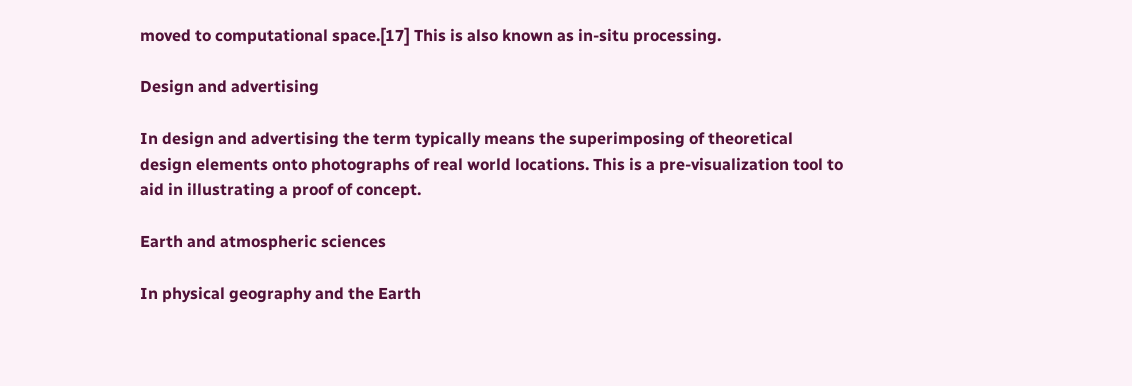moved to computational space.[17] This is also known as in-situ processing.

Design and advertising

In design and advertising the term typically means the superimposing of theoretical design elements onto photographs of real world locations. This is a pre-visualization tool to aid in illustrating a proof of concept.

Earth and atmospheric sciences

In physical geography and the Earth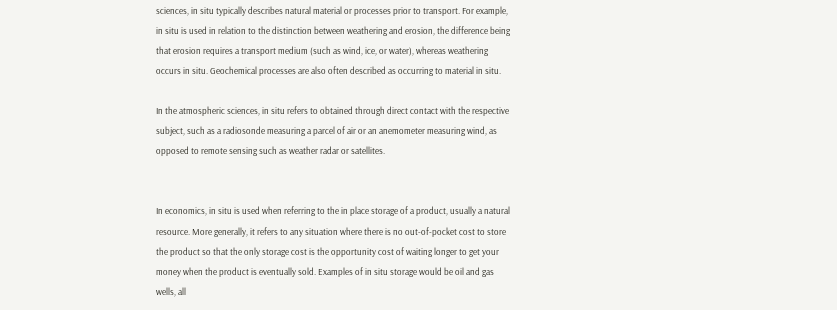sciences, in situ typically describes natural material or processes prior to transport. For example, in situ is used in relation to the distinction between weathering and erosion, the difference being that erosion requires a transport medium (such as wind, ice, or water), whereas weathering occurs in situ. Geochemical processes are also often described as occurring to material in situ.

In the atmospheric sciences, in situ refers to obtained through direct contact with the respective subject, such as a radiosonde measuring a parcel of air or an anemometer measuring wind, as opposed to remote sensing such as weather radar or satellites.


In economics, in situ is used when referring to the in place storage of a product, usually a natural resource. More generally, it refers to any situation where there is no out-of-pocket cost to store the product so that the only storage cost is the opportunity cost of waiting longer to get your money when the product is eventually sold. Examples of in situ storage would be oil and gas wells, all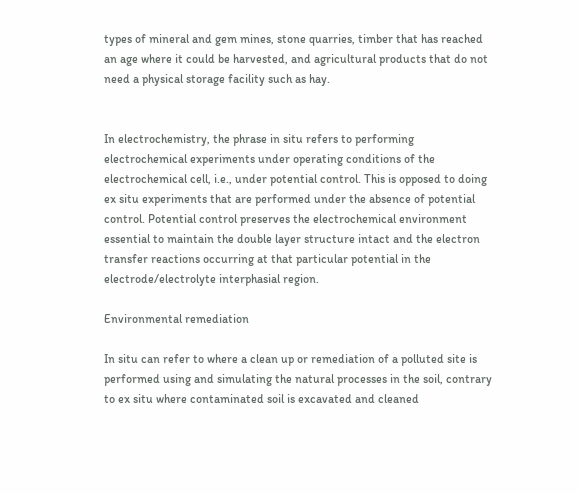types of mineral and gem mines, stone quarries, timber that has reached an age where it could be harvested, and agricultural products that do not need a physical storage facility such as hay.


In electrochemistry, the phrase in situ refers to performing electrochemical experiments under operating conditions of the electrochemical cell, i.e., under potential control. This is opposed to doing ex situ experiments that are performed under the absence of potential control. Potential control preserves the electrochemical environment essential to maintain the double layer structure intact and the electron transfer reactions occurring at that particular potential in the electrode/electrolyte interphasial region.

Environmental remediation

In situ can refer to where a clean up or remediation of a polluted site is performed using and simulating the natural processes in the soil, contrary to ex situ where contaminated soil is excavated and cleaned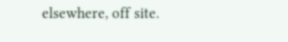elsewhere, off site.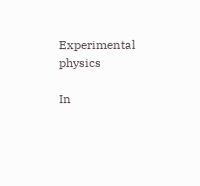Experimental physics

In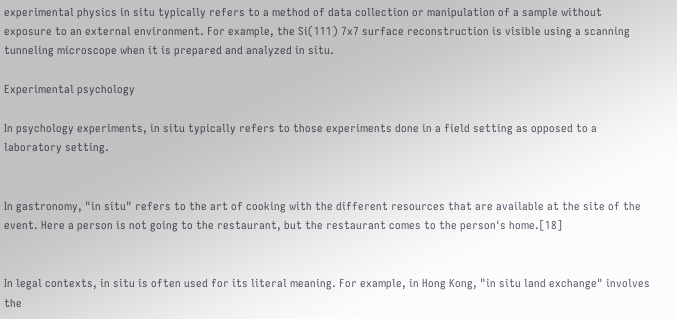experimental physics in situ typically refers to a method of data collection or manipulation of a sample without exposure to an external environment. For example, the Si(111) 7x7 surface reconstruction is visible using a scanning tunneling microscope when it is prepared and analyzed in situ.

Experimental psychology

In psychology experiments, in situ typically refers to those experiments done in a field setting as opposed to a laboratory setting.


In gastronomy, "in situ" refers to the art of cooking with the different resources that are available at the site of the event. Here a person is not going to the restaurant, but the restaurant comes to the person's home.[18]


In legal contexts, in situ is often used for its literal meaning. For example, in Hong Kong, "in situ land exchange" involves the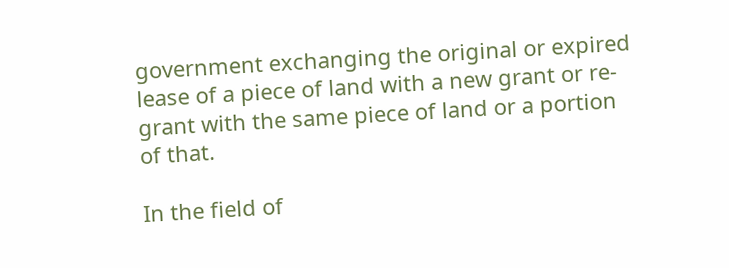government exchanging the original or expired lease of a piece of land with a new grant or re-grant with the same piece of land or a portion of that.

In the field of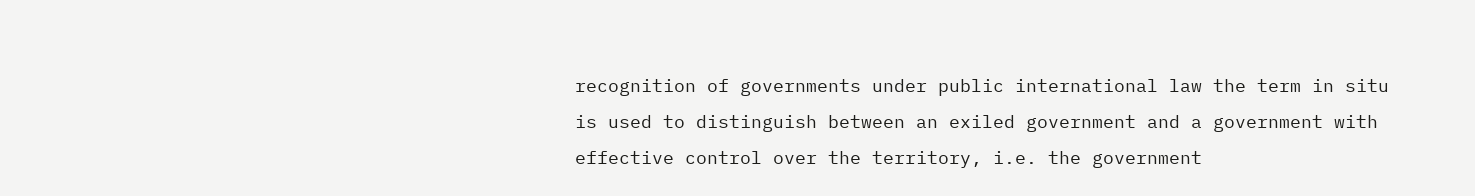recognition of governments under public international law the term in situ is used to distinguish between an exiled government and a government with effective control over the territory, i.e. the government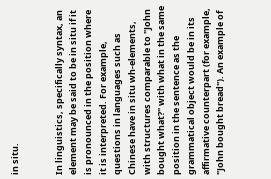in situ.


In linguistics, specifically syntax, an element may be said to be in situ if it is pronounced in the position where it is interpreted. For example, questions in languages such as Chinese have in situ wh-elements, with structures comparable to "John bought what?" with what in the same position in the sentence as the grammatical object would be in its affirmative counterpart (for example, "John bought bread"). An example of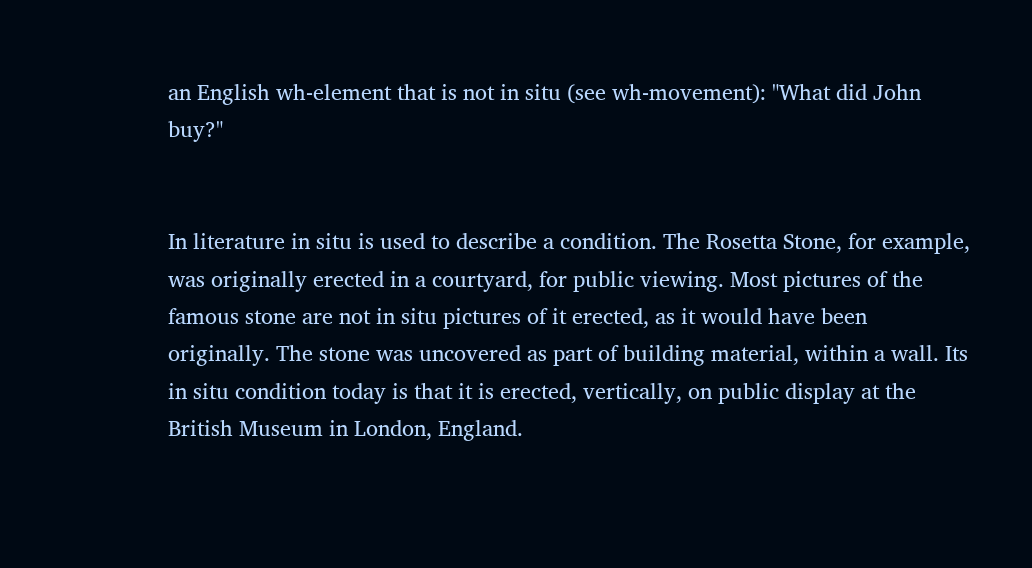an English wh-element that is not in situ (see wh-movement): "What did John buy?"


In literature in situ is used to describe a condition. The Rosetta Stone, for example, was originally erected in a courtyard, for public viewing. Most pictures of the famous stone are not in situ pictures of it erected, as it would have been originally. The stone was uncovered as part of building material, within a wall. Its in situ condition today is that it is erected, vertically, on public display at the British Museum in London, England.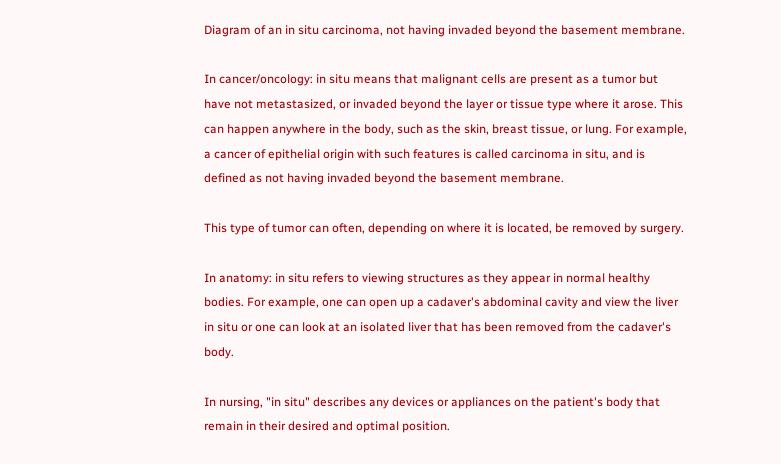Diagram of an in situ carcinoma, not having invaded beyond the basement membrane.

In cancer/oncology: in situ means that malignant cells are present as a tumor but have not metastasized, or invaded beyond the layer or tissue type where it arose. This can happen anywhere in the body, such as the skin, breast tissue, or lung. For example, a cancer of epithelial origin with such features is called carcinoma in situ, and is defined as not having invaded beyond the basement membrane.

This type of tumor can often, depending on where it is located, be removed by surgery.

In anatomy: in situ refers to viewing structures as they appear in normal healthy bodies. For example, one can open up a cadaver's abdominal cavity and view the liver in situ or one can look at an isolated liver that has been removed from the cadaver's body.

In nursing, "in situ" describes any devices or appliances on the patient's body that remain in their desired and optimal position.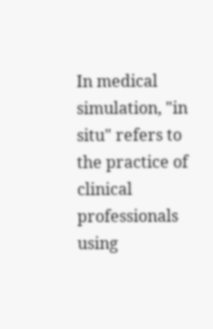In medical simulation, "in situ" refers to the practice of clinical professionals using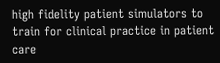high fidelity patient simulators to train for clinical practice in patient care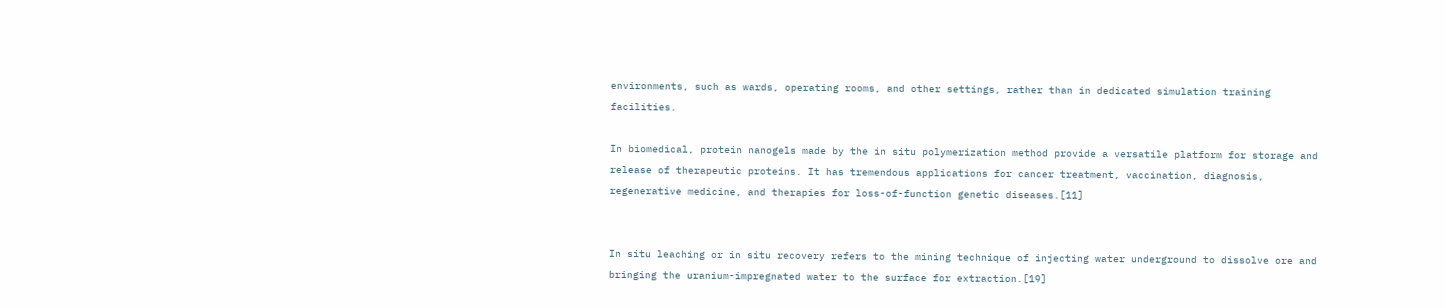environments, such as wards, operating rooms, and other settings, rather than in dedicated simulation training facilities.

In biomedical, protein nanogels made by the in situ polymerization method provide a versatile platform for storage and release of therapeutic proteins. It has tremendous applications for cancer treatment, vaccination, diagnosis, regenerative medicine, and therapies for loss-of-function genetic diseases.[11]


In situ leaching or in situ recovery refers to the mining technique of injecting water underground to dissolve ore and bringing the uranium-impregnated water to the surface for extraction.[19]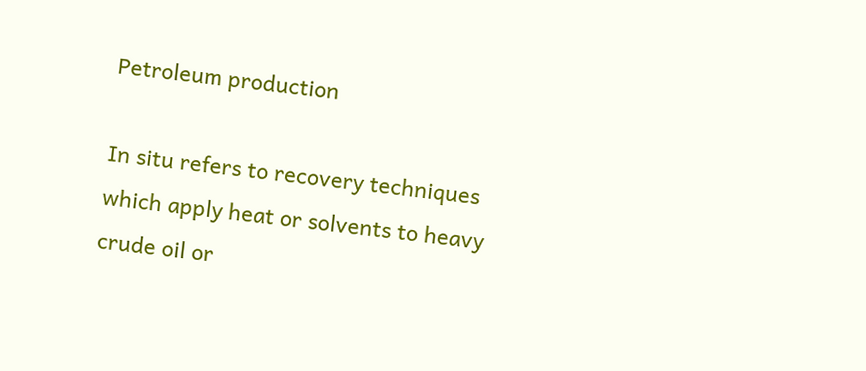Petroleum production

In situ refers to recovery techniques which apply heat or solvents to heavy crude oil or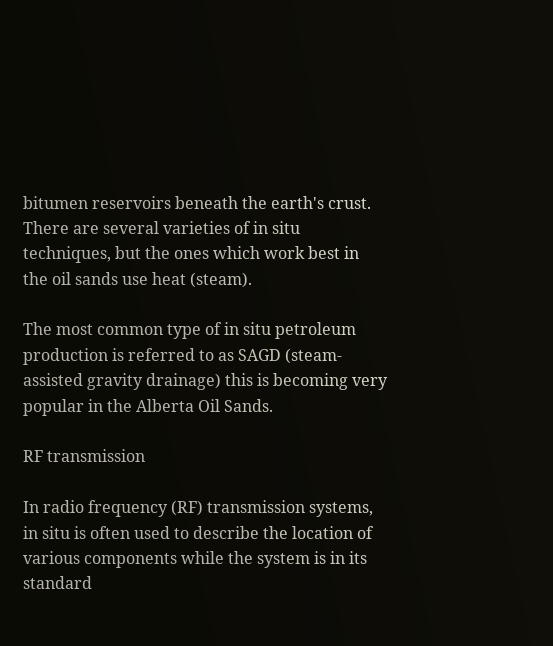bitumen reservoirs beneath the earth's crust. There are several varieties of in situ techniques, but the ones which work best in the oil sands use heat (steam).

The most common type of in situ petroleum production is referred to as SAGD (steam-assisted gravity drainage) this is becoming very popular in the Alberta Oil Sands.

RF transmission

In radio frequency (RF) transmission systems, in situ is often used to describe the location of various components while the system is in its standard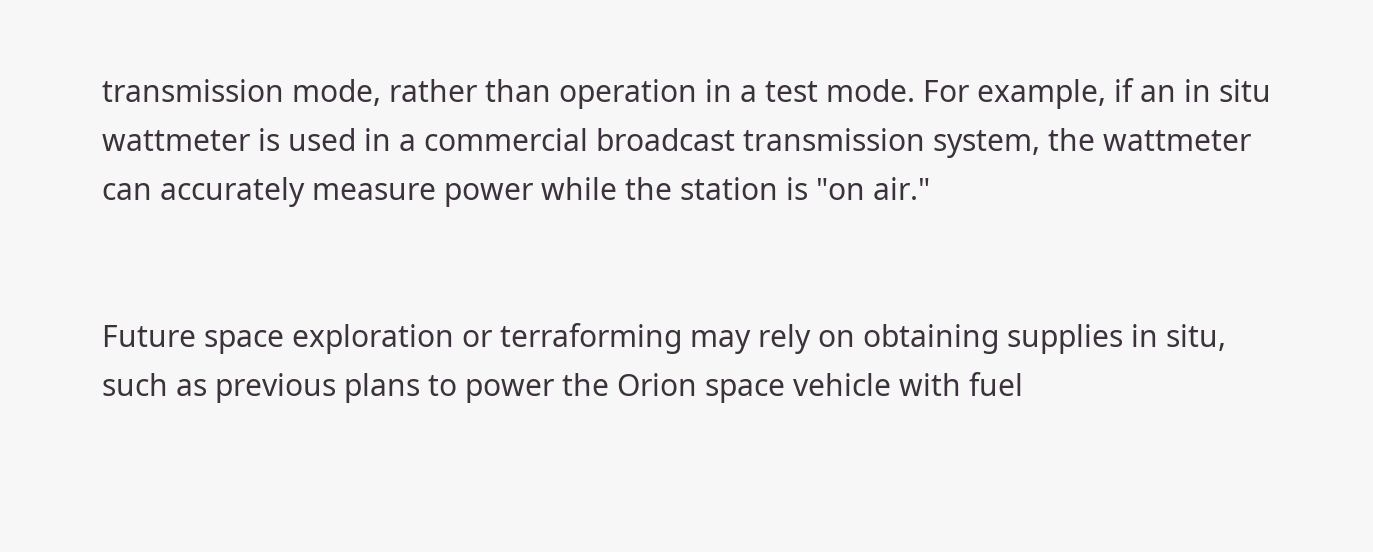transmission mode, rather than operation in a test mode. For example, if an in situ wattmeter is used in a commercial broadcast transmission system, the wattmeter can accurately measure power while the station is "on air."


Future space exploration or terraforming may rely on obtaining supplies in situ, such as previous plans to power the Orion space vehicle with fuel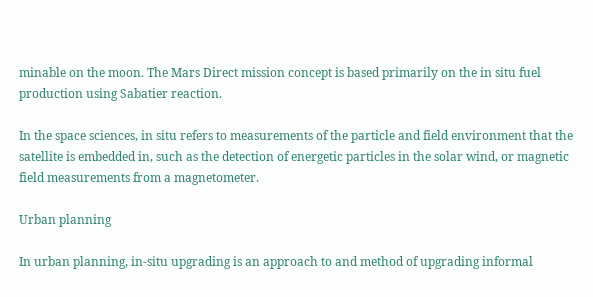minable on the moon. The Mars Direct mission concept is based primarily on the in situ fuel production using Sabatier reaction.

In the space sciences, in situ refers to measurements of the particle and field environment that the satellite is embedded in, such as the detection of energetic particles in the solar wind, or magnetic field measurements from a magnetometer.

Urban planning

In urban planning, in-situ upgrading is an approach to and method of upgrading informal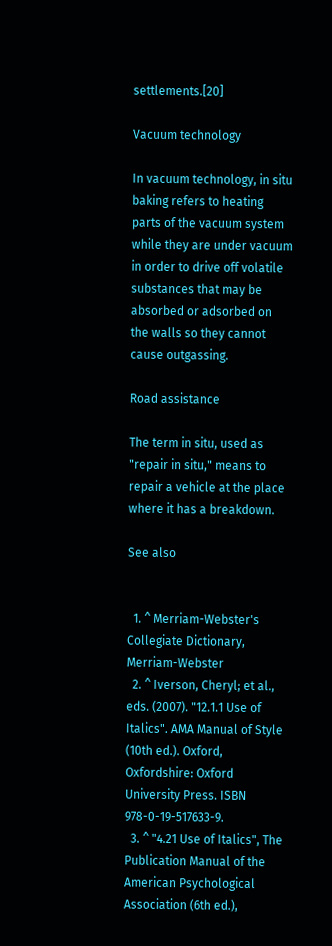settlements.[20]

Vacuum technology

In vacuum technology, in situ baking refers to heating parts of the vacuum system while they are under vacuum in order to drive off volatile substances that may be absorbed or adsorbed on the walls so they cannot cause outgassing.

Road assistance

The term in situ, used as "repair in situ," means to repair a vehicle at the place where it has a breakdown.

See also


  1. ^ Merriam-Webster's Collegiate Dictionary, Merriam-Webster
  2. ^ Iverson, Cheryl; et al., eds. (2007). "12.1.1 Use of Italics". AMA Manual of Style (10th ed.). Oxford, Oxfordshire: Oxford University Press. ISBN 978-0-19-517633-9.
  3. ^ "4.21 Use of Italics", The Publication Manual of the American Psychological Association (6th ed.),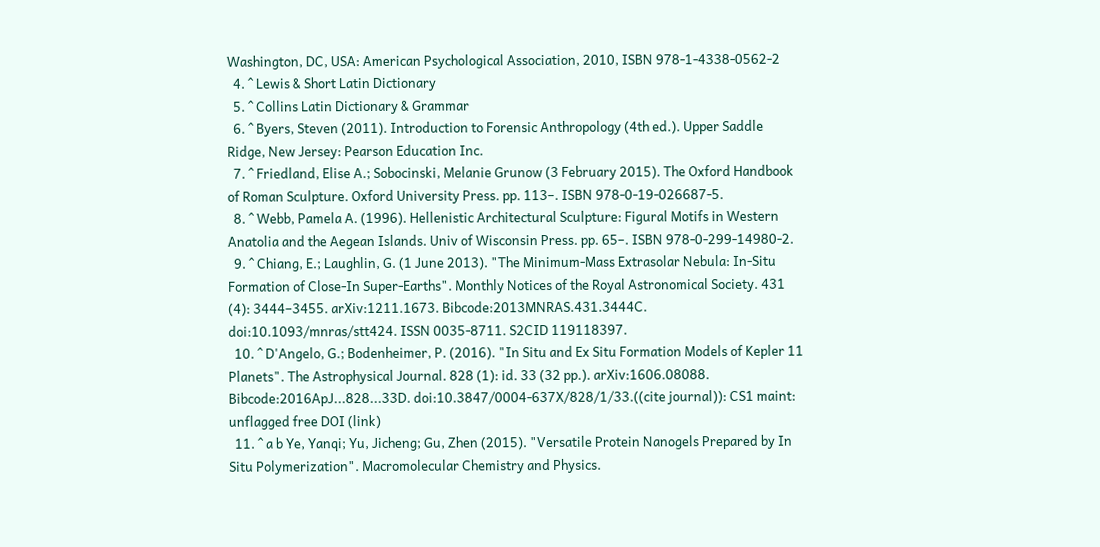Washington, DC, USA: American Psychological Association, 2010, ISBN 978-1-4338-0562-2
  4. ^ Lewis & Short Latin Dictionary
  5. ^ Collins Latin Dictionary & Grammar
  6. ^ Byers, Steven (2011). Introduction to Forensic Anthropology (4th ed.). Upper Saddle Ridge, New Jersey: Pearson Education Inc.
  7. ^ Friedland, Elise A.; Sobocinski, Melanie Grunow (3 February 2015). The Oxford Handbook of Roman Sculpture. Oxford University Press. pp. 113–. ISBN 978-0-19-026687-5.
  8. ^ Webb, Pamela A. (1996). Hellenistic Architectural Sculpture: Figural Motifs in Western Anatolia and the Aegean Islands. Univ of Wisconsin Press. pp. 65–. ISBN 978-0-299-14980-2.
  9. ^ Chiang, E.; Laughlin, G. (1 June 2013). "The Minimum-Mass Extrasolar Nebula: In-Situ Formation of Close-In Super-Earths". Monthly Notices of the Royal Astronomical Society. 431 (4): 3444–3455. arXiv:1211.1673. Bibcode:2013MNRAS.431.3444C. doi:10.1093/mnras/stt424. ISSN 0035-8711. S2CID 119118397.
  10. ^ D'Angelo, G.; Bodenheimer, P. (2016). "In Situ and Ex Situ Formation Models of Kepler 11 Planets". The Astrophysical Journal. 828 (1): id. 33 (32 pp.). arXiv:1606.08088. Bibcode:2016ApJ...828...33D. doi:10.3847/0004-637X/828/1/33.((cite journal)): CS1 maint: unflagged free DOI (link)
  11. ^ a b Ye, Yanqi; Yu, Jicheng; Gu, Zhen (2015). "Versatile Protein Nanogels Prepared by In Situ Polymerization". Macromolecular Chemistry and Physics.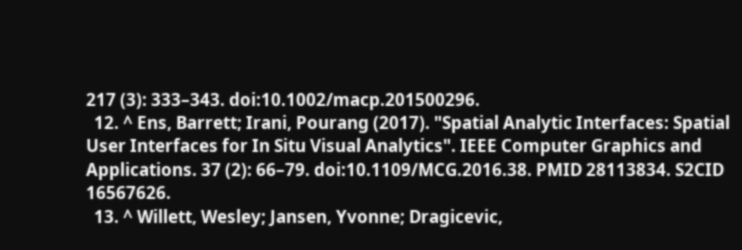217 (3): 333–343. doi:10.1002/macp.201500296.
  12. ^ Ens, Barrett; Irani, Pourang (2017). "Spatial Analytic Interfaces: Spatial User Interfaces for In Situ Visual Analytics". IEEE Computer Graphics and Applications. 37 (2): 66–79. doi:10.1109/MCG.2016.38. PMID 28113834. S2CID 16567626.
  13. ^ Willett, Wesley; Jansen, Yvonne; Dragicevic,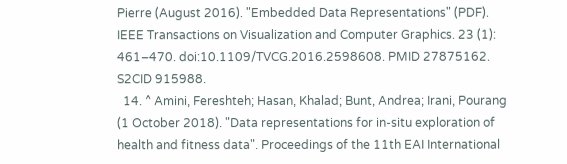Pierre (August 2016). "Embedded Data Representations" (PDF). IEEE Transactions on Visualization and Computer Graphics. 23 (1): 461–470. doi:10.1109/TVCG.2016.2598608. PMID 27875162. S2CID 915988.
  14. ^ Amini, Fereshteh; Hasan, Khalad; Bunt, Andrea; Irani, Pourang (1 October 2018). "Data representations for in-situ exploration of health and fitness data". Proceedings of the 11th EAI International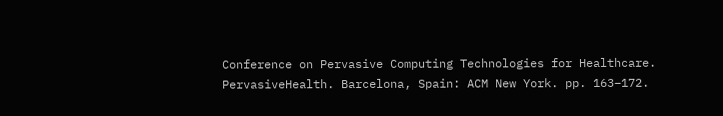Conference on Pervasive Computing Technologies for Healthcare. PervasiveHealth. Barcelona, Spain: ACM New York. pp. 163–172.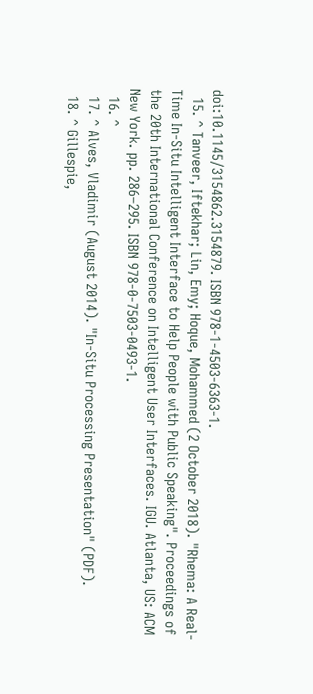doi:10.1145/3154862.3154879. ISBN 978-1-4503-6363-1.
  15. ^ Tanveer, Iftekhar; Lin, Emy; Hoque, Mohammed (2 October 2018). "Rhema: A Real-Time In-Situ Intelligent Interface to Help People with Public Speaking". Proceedings of the 20th International Conference on Intelligent User Interfaces. IGU. Atlanta, US: ACM New York. pp. 286–295. ISBN 978-0-7503-0493-1.
  16. ^
  17. ^ Alves, Vladimir (August 2014). "In-Situ Processing Presentation" (PDF).
  18. ^ Gillespie,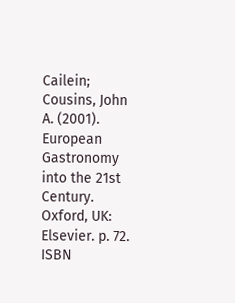Cailein; Cousins, John A. (2001). European Gastronomy into the 21st Century. Oxford, UK: Elsevier. p. 72. ISBN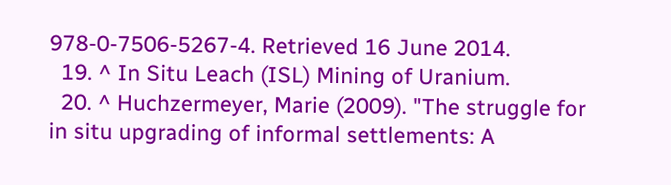978-0-7506-5267-4. Retrieved 16 June 2014.
  19. ^ In Situ Leach (ISL) Mining of Uranium.
  20. ^ Huchzermeyer, Marie (2009). "The struggle for in situ upgrading of informal settlements: A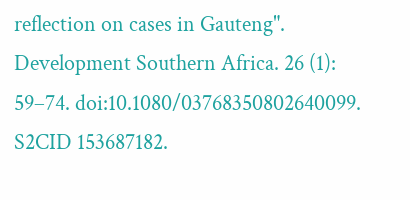reflection on cases in Gauteng". Development Southern Africa. 26 (1): 59–74. doi:10.1080/03768350802640099. S2CID 153687182.